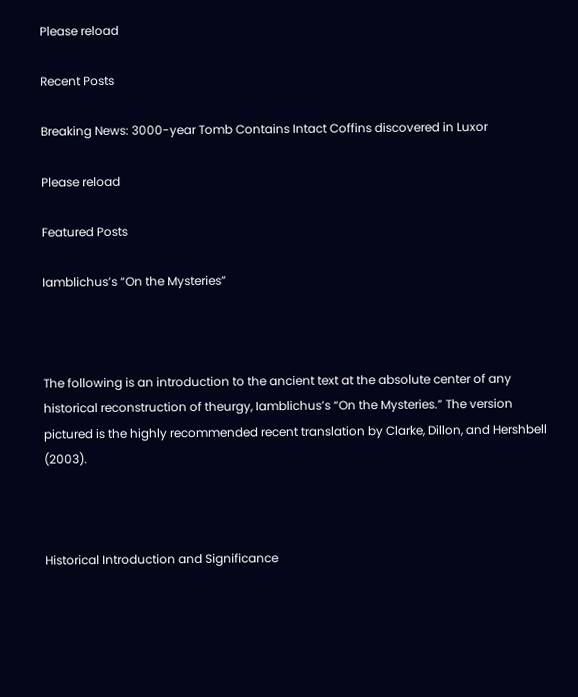Please reload

Recent Posts

Breaking News: 3000-year Tomb Contains Intact Coffins discovered in Luxor

Please reload

Featured Posts

Iamblichus’s “On the Mysteries”



The following is an introduction to the ancient text at the absolute center of any historical reconstruction of theurgy, Iamblichus’s “On the Mysteries.” The version pictured is the highly recommended recent translation by Clarke, Dillon, and Hershbell (2003).



Historical Introduction and Significance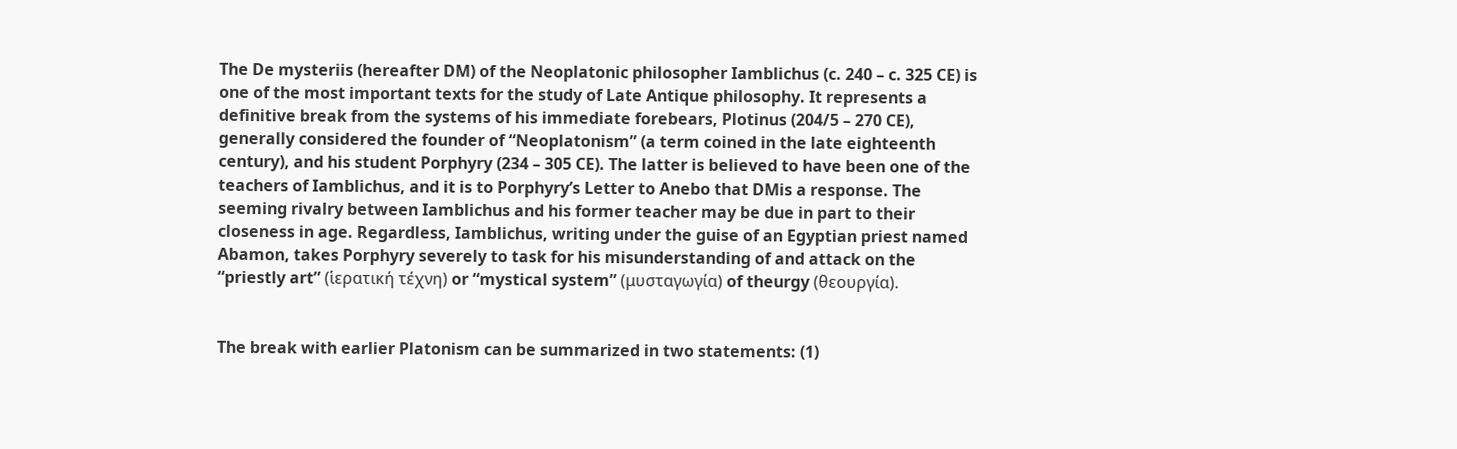The De mysteriis (hereafter DM) of the Neoplatonic philosopher Iamblichus (c. 240 – c. 325 CE) is one of the most important texts for the study of Late Antique philosophy. It represents a definitive break from the systems of his immediate forebears, Plotinus (204/5 – 270 CE), generally considered the founder of “Neoplatonism” (a term coined in the late eighteenth century), and his student Porphyry (234 – 305 CE). The latter is believed to have been one of the teachers of Iamblichus, and it is to Porphyry’s Letter to Anebo that DMis a response. The seeming rivalry between Iamblichus and his former teacher may be due in part to their closeness in age. Regardless, Iamblichus, writing under the guise of an Egyptian priest named Abamon, takes Porphyry severely to task for his misunderstanding of and attack on the “priestly art” (ἱερατική τέχνη) or “mystical system” (μυσταγωγία) of theurgy (θεουργία).


The break with earlier Platonism can be summarized in two statements: (1)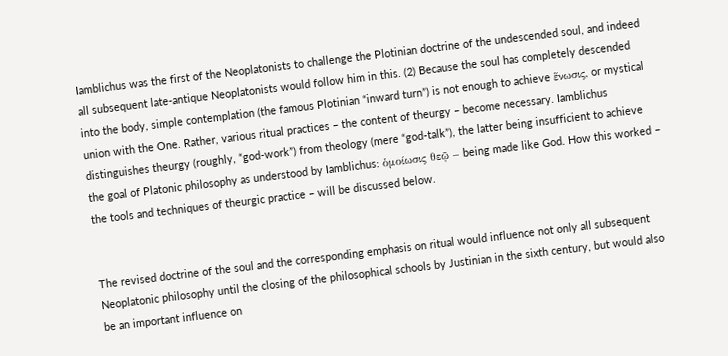Iamblichus was the first of the Neoplatonists to challenge the Plotinian doctrine of the undescended soul, and indeed all subsequent late-antique Neoplatonists would follow him in this. (2) Because the soul has completely descended into the body, simple contemplation (the famous Plotinian “inward turn”) is not enough to achieve ἕνωσις, or mystical union with the One. Rather, various ritual practices – the content of theurgy – become necessary. Iamblichus distinguishes theurgy (roughly, “god-work”) from theology (mere “god-talk”), the latter being insufficient to achieve the goal of Platonic philosophy as understood by Iamblichus: ὁμοίωσις θεῷ – being made like God. How this worked – the tools and techniques of theurgic practice – will be discussed below.


The revised doctrine of the soul and the corresponding emphasis on ritual would influence not only all subsequent Neoplatonic philosophy until the closing of the philosophical schools by Justinian in the sixth century, but would also be an important influence on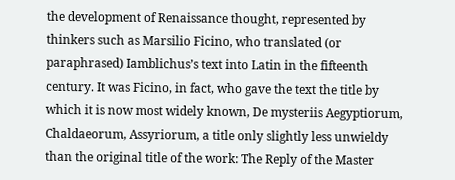the development of Renaissance thought, represented by thinkers such as Marsilio Ficino, who translated (or paraphrased) Iamblichus’s text into Latin in the fifteenth century. It was Ficino, in fact, who gave the text the title by which it is now most widely known, De mysteriis Aegyptiorum, Chaldaeorum, Assyriorum, a title only slightly less unwieldy than the original title of the work: The Reply of the Master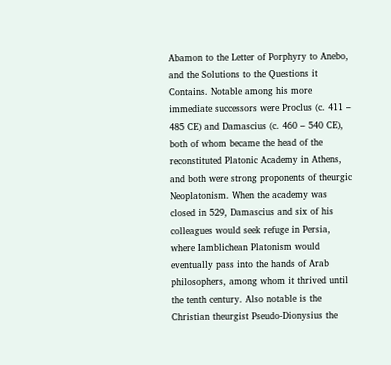Abamon to the Letter of Porphyry to Anebo, and the Solutions to the Questions it Contains. Notable among his more immediate successors were Proclus (c. 411 – 485 CE) and Damascius (c. 460 – 540 CE), both of whom became the head of the reconstituted Platonic Academy in Athens, and both were strong proponents of theurgic Neoplatonism. When the academy was closed in 529, Damascius and six of his colleagues would seek refuge in Persia, where Iamblichean Platonism would eventually pass into the hands of Arab philosophers, among whom it thrived until the tenth century. Also notable is the Christian theurgist Pseudo-Dionysius the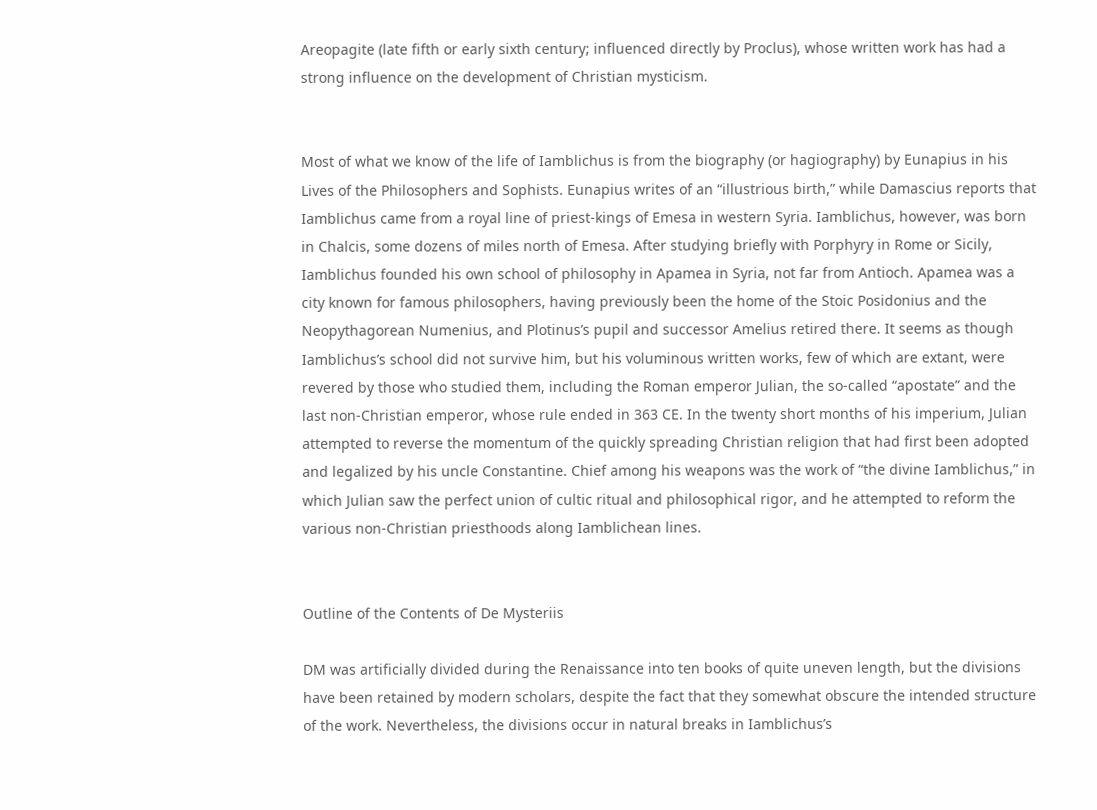Areopagite (late fifth or early sixth century; influenced directly by Proclus), whose written work has had a strong influence on the development of Christian mysticism.


Most of what we know of the life of Iamblichus is from the biography (or hagiography) by Eunapius in his Lives of the Philosophers and Sophists. Eunapius writes of an “illustrious birth,” while Damascius reports that Iamblichus came from a royal line of priest-kings of Emesa in western Syria. Iamblichus, however, was born in Chalcis, some dozens of miles north of Emesa. After studying briefly with Porphyry in Rome or Sicily, Iamblichus founded his own school of philosophy in Apamea in Syria, not far from Antioch. Apamea was a city known for famous philosophers, having previously been the home of the Stoic Posidonius and the Neopythagorean Numenius, and Plotinus’s pupil and successor Amelius retired there. It seems as though Iamblichus’s school did not survive him, but his voluminous written works, few of which are extant, were revered by those who studied them, including the Roman emperor Julian, the so-called “apostate” and the last non-Christian emperor, whose rule ended in 363 CE. In the twenty short months of his imperium, Julian attempted to reverse the momentum of the quickly spreading Christian religion that had first been adopted and legalized by his uncle Constantine. Chief among his weapons was the work of “the divine Iamblichus,” in which Julian saw the perfect union of cultic ritual and philosophical rigor, and he attempted to reform the various non-Christian priesthoods along Iamblichean lines.


Outline of the Contents of De Mysteriis

DM was artificially divided during the Renaissance into ten books of quite uneven length, but the divisions have been retained by modern scholars, despite the fact that they somewhat obscure the intended structure of the work. Nevertheless, the divisions occur in natural breaks in Iamblichus’s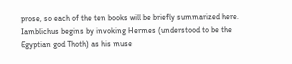prose, so each of the ten books will be briefly summarized here. Iamblichus begins by invoking Hermes (understood to be the Egyptian god Thoth) as his muse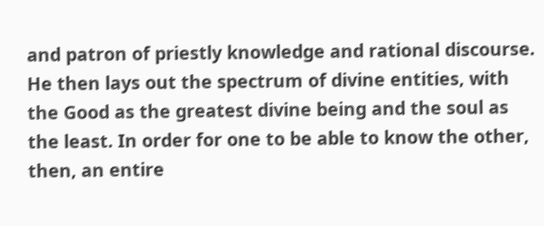and patron of priestly knowledge and rational discourse. He then lays out the spectrum of divine entities, with the Good as the greatest divine being and the soul as the least. In order for one to be able to know the other, then, an entire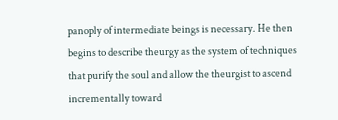panoply of intermediate beings is necessary. He then begins to describe theurgy as the system of techniques that purify the soul and allow the theurgist to ascend incrementally toward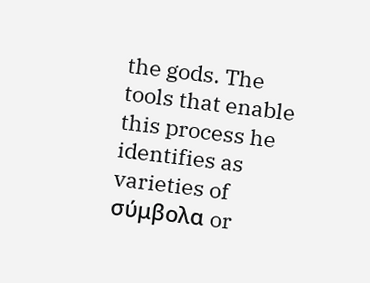the gods. The tools that enable this process he identifies as varieties of σύμβολα or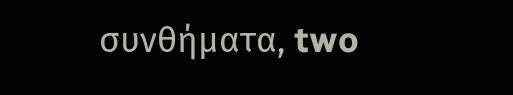συνθήματα, two